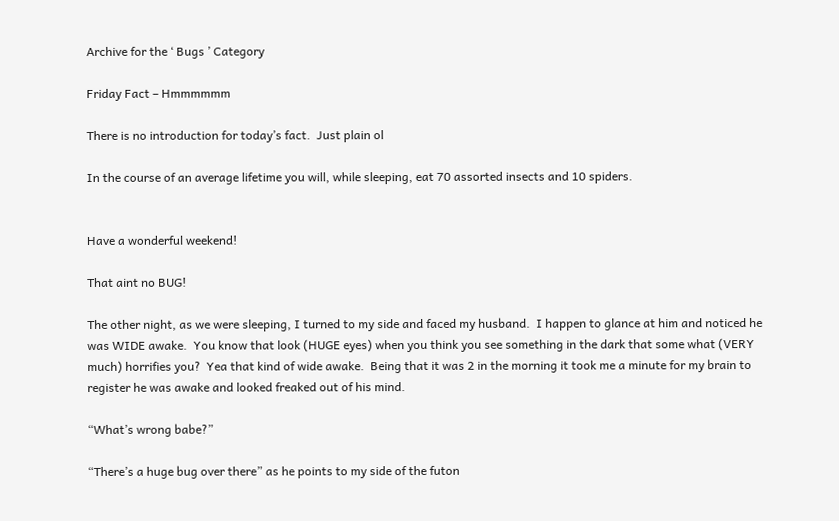Archive for the ‘ Bugs ’ Category

Friday Fact – Hmmmmmm

There is no introduction for today’s fact.  Just plain ol

In the course of an average lifetime you will, while sleeping, eat 70 assorted insects and 10 spiders.


Have a wonderful weekend!

That aint no BUG!

The other night, as we were sleeping, I turned to my side and faced my husband.  I happen to glance at him and noticed he was WIDE awake.  You know that look (HUGE eyes) when you think you see something in the dark that some what (VERY much) horrifies you?  Yea that kind of wide awake.  Being that it was 2 in the morning it took me a minute for my brain to register he was awake and looked freaked out of his mind.

“What’s wrong babe?”

“There’s a huge bug over there” as he points to my side of the futon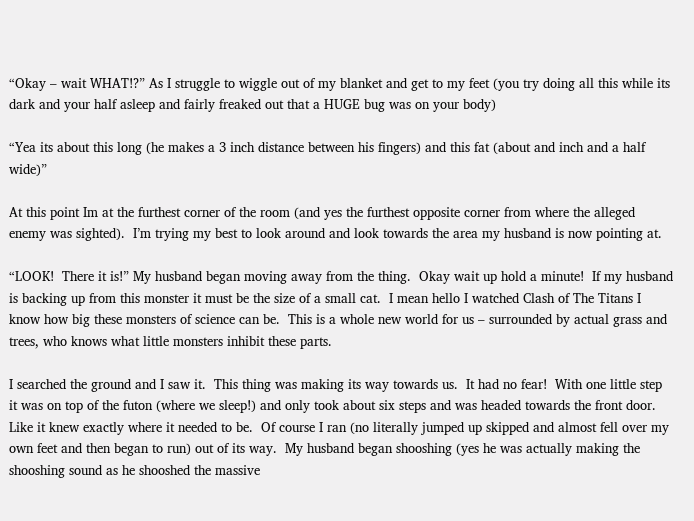“Okay – wait WHAT!?” As I struggle to wiggle out of my blanket and get to my feet (you try doing all this while its dark and your half asleep and fairly freaked out that a HUGE bug was on your body)

“Yea its about this long (he makes a 3 inch distance between his fingers) and this fat (about and inch and a half wide)”

At this point Im at the furthest corner of the room (and yes the furthest opposite corner from where the alleged enemy was sighted).  I’m trying my best to look around and look towards the area my husband is now pointing at.

“LOOK!  There it is!” My husband began moving away from the thing.  Okay wait up hold a minute!  If my husband is backing up from this monster it must be the size of a small cat.  I mean hello I watched Clash of The Titans I know how big these monsters of science can be.  This is a whole new world for us – surrounded by actual grass and trees, who knows what little monsters inhibit these parts.

I searched the ground and I saw it.  This thing was making its way towards us.  It had no fear!  With one little step it was on top of the futon (where we sleep!) and only took about six steps and was headed towards the front door.  Like it knew exactly where it needed to be.  Of course I ran (no literally jumped up skipped and almost fell over my own feet and then began to run) out of its way.  My husband began shooshing (yes he was actually making the shooshing sound as he shooshed the massive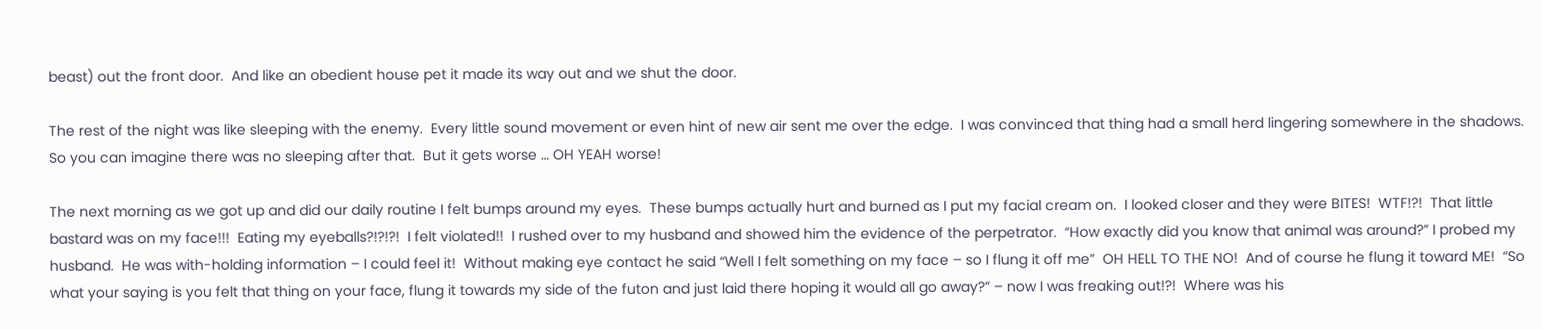beast) out the front door.  And like an obedient house pet it made its way out and we shut the door.

The rest of the night was like sleeping with the enemy.  Every little sound movement or even hint of new air sent me over the edge.  I was convinced that thing had a small herd lingering somewhere in the shadows.  So you can imagine there was no sleeping after that.  But it gets worse … OH YEAH worse!

The next morning as we got up and did our daily routine I felt bumps around my eyes.  These bumps actually hurt and burned as I put my facial cream on.  I looked closer and they were BITES!  WTF!?!  That little bastard was on my face!!!  Eating my eyeballs?!?!?!  I felt violated!!  I rushed over to my husband and showed him the evidence of the perpetrator.  “How exactly did you know that animal was around?” I probed my husband.  He was with-holding information – I could feel it!  Without making eye contact he said “Well I felt something on my face – so I flung it off me”  OH HELL TO THE NO!  And of course he flung it toward ME!  “So what your saying is you felt that thing on your face, flung it towards my side of the futon and just laid there hoping it would all go away?” – now I was freaking out!?!  Where was his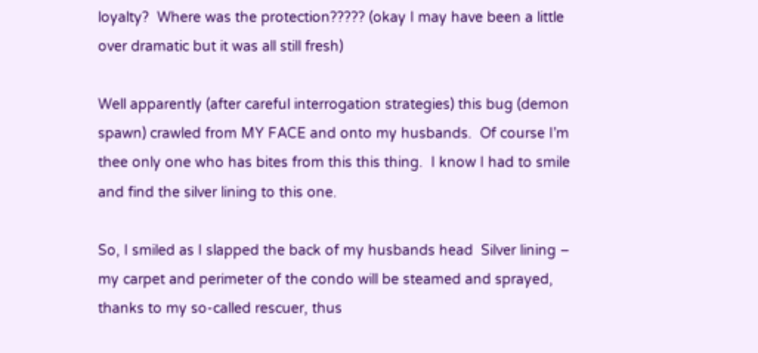loyalty?  Where was the protection????? (okay I may have been a little over dramatic but it was all still fresh)

Well apparently (after careful interrogation strategies) this bug (demon spawn) crawled from MY FACE and onto my husbands.  Of course I’m thee only one who has bites from this this thing.  I know I had to smile and find the silver lining to this one.

So, I smiled as I slapped the back of my husbands head  Silver lining – my carpet and perimeter of the condo will be steamed and sprayed, thanks to my so-called rescuer, thus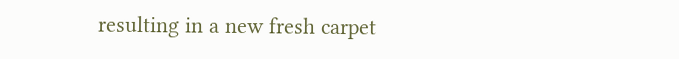resulting in a new fresh carpet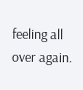feeling all over again.